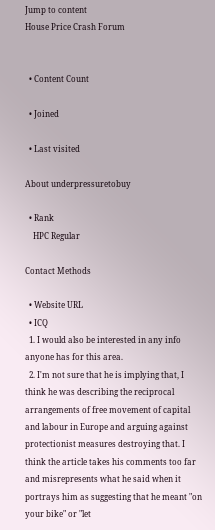Jump to content
House Price Crash Forum


  • Content Count

  • Joined

  • Last visited

About underpressuretobuy

  • Rank
    HPC Regular

Contact Methods

  • Website URL
  • ICQ
  1. I would also be interested in any info anyone has for this area.
  2. I'm not sure that he is implying that, I think he was describing the reciprocal arrangements of free movement of capital and labour in Europe and arguing against protectionist measures destroying that. I think the article takes his comments too far and misrepresents what he said when it portrays him as suggesting that he meant "on your bike" or "let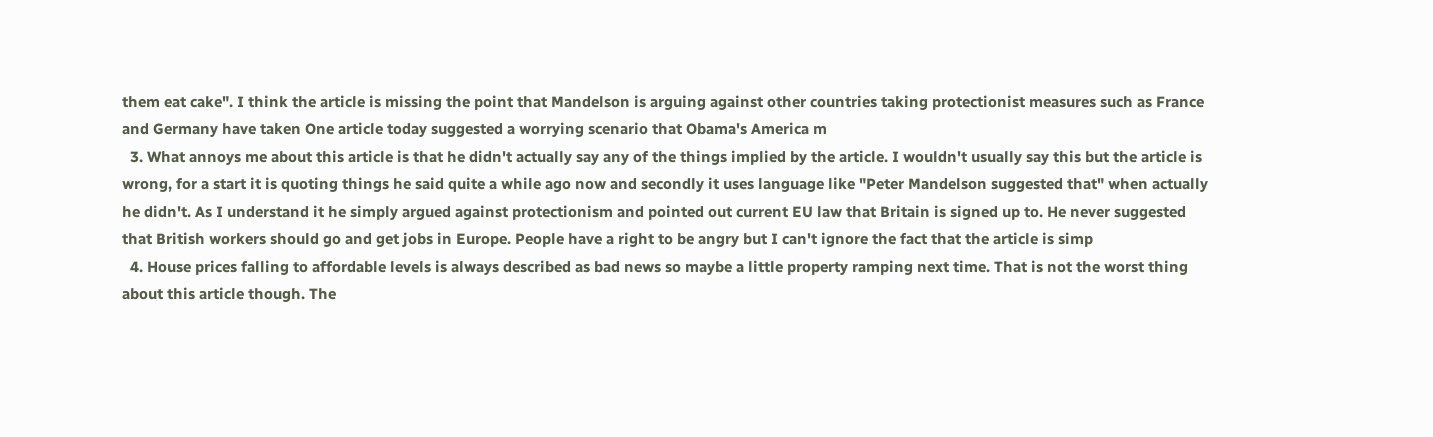them eat cake". I think the article is missing the point that Mandelson is arguing against other countries taking protectionist measures such as France and Germany have taken One article today suggested a worrying scenario that Obama's America m
  3. What annoys me about this article is that he didn't actually say any of the things implied by the article. I wouldn't usually say this but the article is wrong, for a start it is quoting things he said quite a while ago now and secondly it uses language like "Peter Mandelson suggested that" when actually he didn't. As I understand it he simply argued against protectionism and pointed out current EU law that Britain is signed up to. He never suggested that British workers should go and get jobs in Europe. People have a right to be angry but I can't ignore the fact that the article is simp
  4. House prices falling to affordable levels is always described as bad news so maybe a little property ramping next time. That is not the worst thing about this article though. The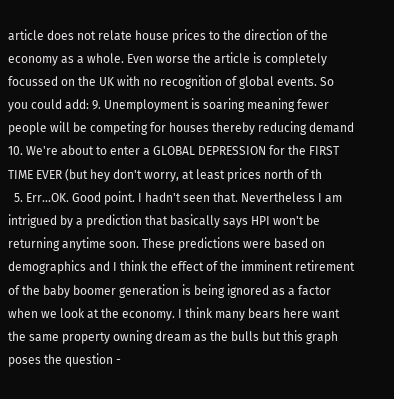article does not relate house prices to the direction of the economy as a whole. Even worse the article is completely focussed on the UK with no recognition of global events. So you could add: 9. Unemployment is soaring meaning fewer people will be competing for houses thereby reducing demand 10. We're about to enter a GLOBAL DEPRESSION for the FIRST TIME EVER (but hey don't worry, at least prices north of th
  5. Err...OK. Good point. I hadn't seen that. Nevertheless I am intrigued by a prediction that basically says HPI won't be returning anytime soon. These predictions were based on demographics and I think the effect of the imminent retirement of the baby boomer generation is being ignored as a factor when we look at the economy. I think many bears here want the same property owning dream as the bulls but this graph poses the question -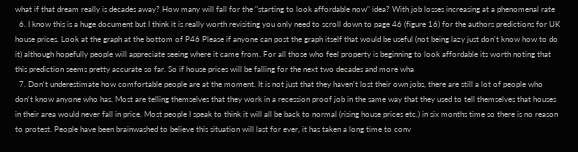what if that dream really is decades away? How many will fall for the "starting to look affordable now" idea? With job losses increasing at a phenomenal rate
  6. I know this is a huge document but I think it is really worth revisiting you only need to scroll down to page 46 (figure 16) for the authors predictions for UK house prices. Look at the graph at the bottom of P46 Please if anyone can post the graph itself that would be useful (not being lazy just don't know how to do it) although hopefully people will appreciate seeing where it came from. For all those who feel property is beginning to look affordable its worth noting that this prediction seems pretty accurate so far. So if house prices will be falling for the next two decades and more wha
  7. Don't underestimate how comfortable people are at the moment. It is not just that they haven't lost their own jobs, there are still a lot of people who don't know anyone who has. Most are telling themselves that they work in a recession proof job in the same way that they used to tell themselves that houses in their area would never fall in price. Most people I speak to think it will all be back to normal (rising house prices etc.) in six months time so there is no reason to protest. People have been brainwashed to believe this situation will last for ever, it has taken a long time to conv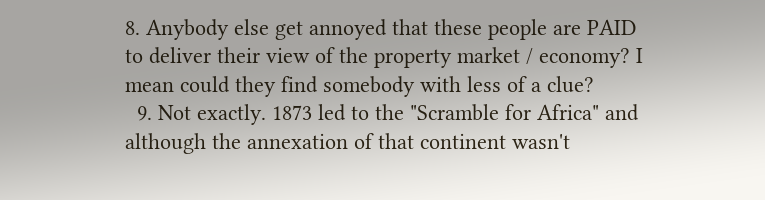8. Anybody else get annoyed that these people are PAID to deliver their view of the property market / economy? I mean could they find somebody with less of a clue?
  9. Not exactly. 1873 led to the "Scramble for Africa" and although the annexation of that continent wasn't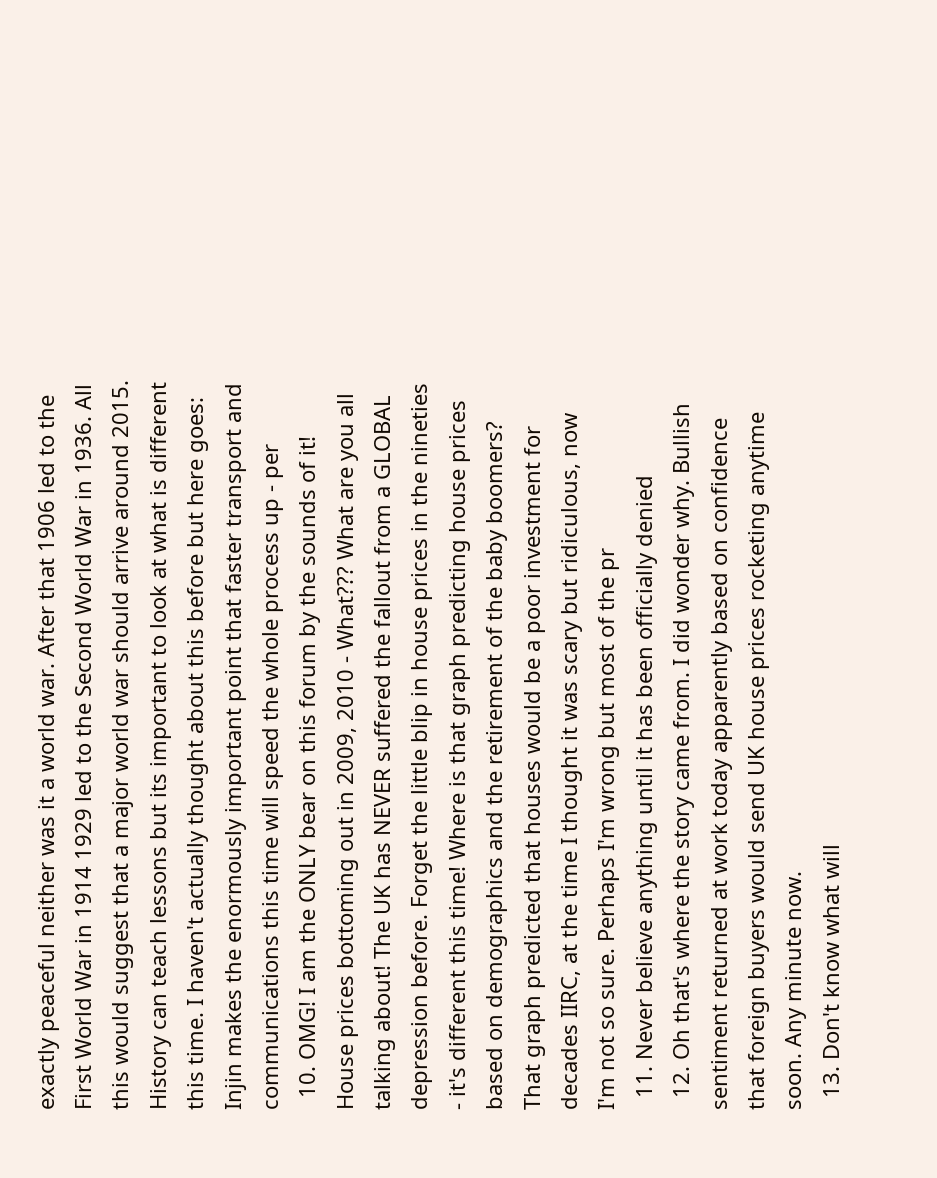exactly peaceful neither was it a world war. After that 1906 led to the First World War in 1914 1929 led to the Second World War in 1936. All this would suggest that a major world war should arrive around 2015. History can teach lessons but its important to look at what is different this time. I haven't actually thought about this before but here goes: Injin makes the enormously important point that faster transport and communications this time will speed the whole process up - per
  10. OMG! I am the ONLY bear on this forum by the sounds of it! House prices bottoming out in 2009, 2010 - What??? What are you all talking about! The UK has NEVER suffered the fallout from a GLOBAL depression before. Forget the little blip in house prices in the nineties - it's different this time! Where is that graph predicting house prices based on demographics and the retirement of the baby boomers? That graph predicted that houses would be a poor investment for decades IIRC, at the time I thought it was scary but ridiculous, now I'm not so sure. Perhaps I'm wrong but most of the pr
  11. Never believe anything until it has been officially denied
  12. Oh that's where the story came from. I did wonder why. Bullish sentiment returned at work today apparently based on confidence that foreign buyers would send UK house prices rocketing anytime soon. Any minute now.
  13. Don't know what will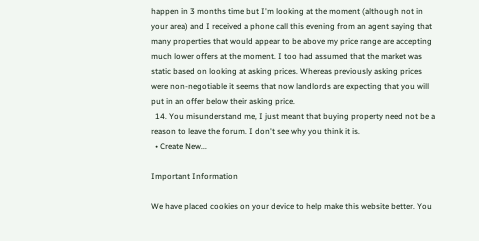happen in 3 months time but I'm looking at the moment (although not in your area) and I received a phone call this evening from an agent saying that many properties that would appear to be above my price range are accepting much lower offers at the moment. I too had assumed that the market was static based on looking at asking prices. Whereas previously asking prices were non-negotiable it seems that now landlords are expecting that you will put in an offer below their asking price.
  14. You misunderstand me, I just meant that buying property need not be a reason to leave the forum. I don't see why you think it is.
  • Create New...

Important Information

We have placed cookies on your device to help make this website better. You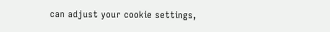can adjust your cookie settings,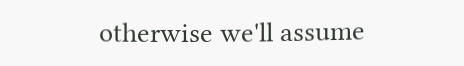otherwise we'll assume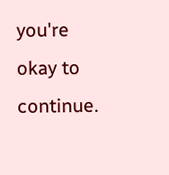you're okay to continue.